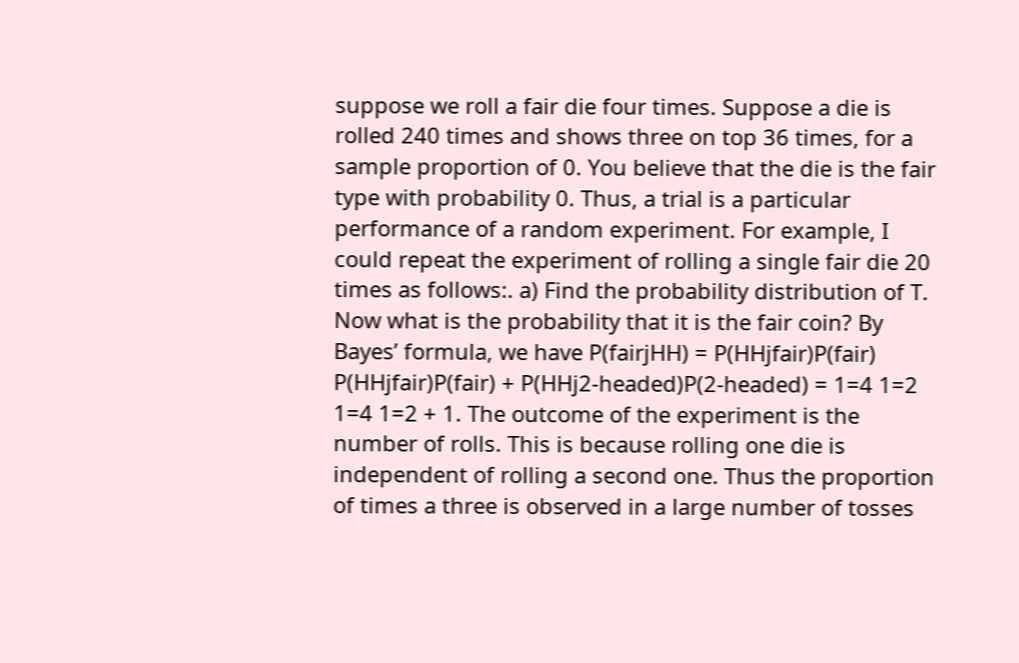suppose we roll a fair die four times. Suppose a die is rolled 240 times and shows three on top 36 times, for a sample proportion of 0. You believe that the die is the fair type with probability 0. Thus, a trial is a particular performance of a random experiment. For example, I could repeat the experiment of rolling a single fair die 20 times as follows:. a) Find the probability distribution of T. Now what is the probability that it is the fair coin? By Bayes’ formula, we have P(fairjHH) = P(HHjfair)P(fair) P(HHjfair)P(fair) + P(HHj2-headed)P(2-headed) = 1=4 1=2 1=4 1=2 + 1. The outcome of the experiment is the number of rolls. This is because rolling one die is independent of rolling a second one. Thus the proportion of times a three is observed in a large number of tosses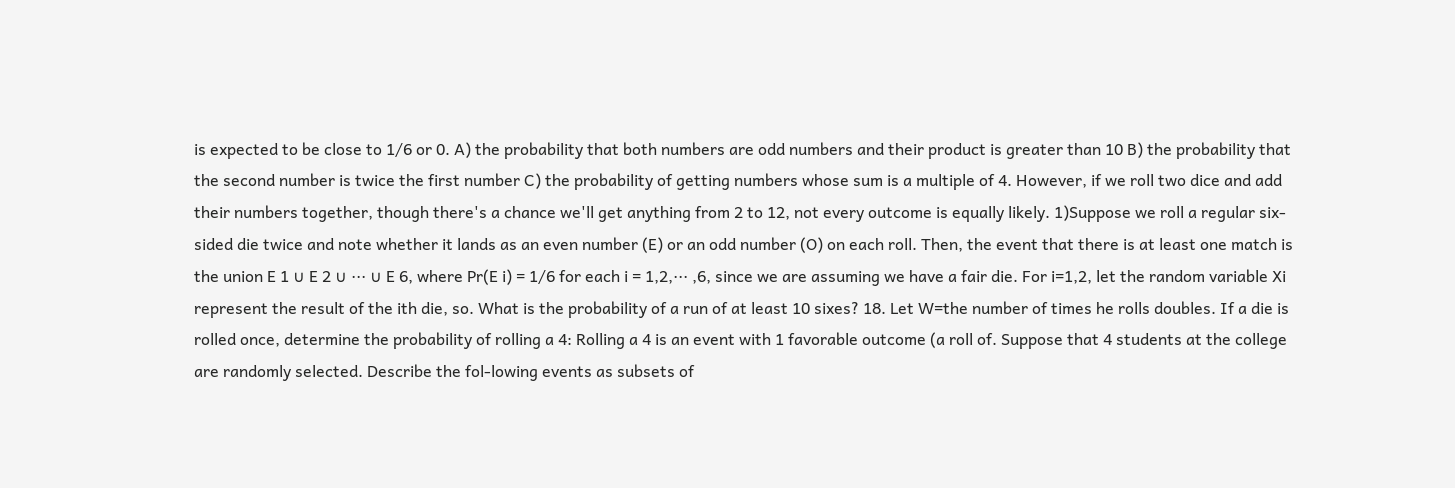is expected to be close to 1/6 or 0. A) the probability that both numbers are odd numbers and their product is greater than 10 B) the probability that the second number is twice the first number C) the probability of getting numbers whose sum is a multiple of 4. However, if we roll two dice and add their numbers together, though there's a chance we'll get anything from 2 to 12, not every outcome is equally likely. 1)Suppose we roll a regular six-sided die twice and note whether it lands as an even number (E) or an odd number (O) on each roll. Then, the event that there is at least one match is the union E 1 ∪ E 2 ∪ ··· ∪ E 6, where Pr(E i) = 1/6 for each i = 1,2,··· ,6, since we are assuming we have a fair die. For i=1,2, let the random variable Xi represent the result of the ith die, so. What is the probability of a run of at least 10 sixes? 18. Let W=the number of times he rolls doubles. If a die is rolled once, determine the probability of rolling a 4: Rolling a 4 is an event with 1 favorable outcome (a roll of. Suppose that 4 students at the college are randomly selected. Describe the fol-lowing events as subsets of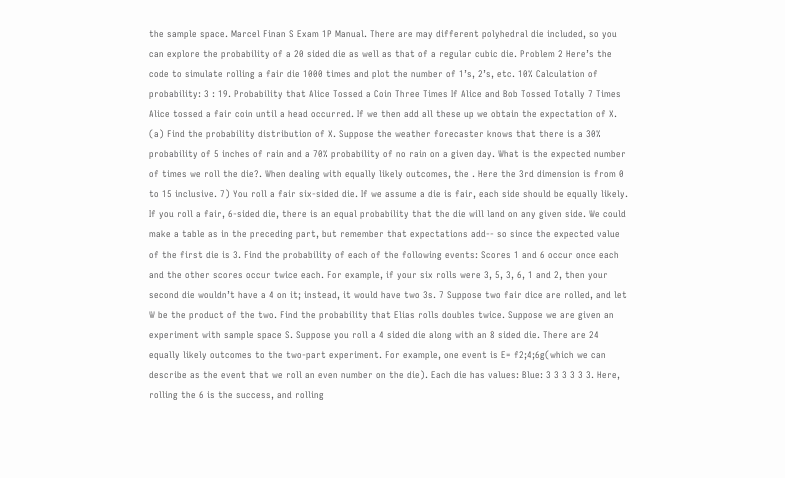the sample space. Marcel Finan S Exam 1P Manual. There are may different polyhedral die included, so you can explore the probability of a 20 sided die as well as that of a regular cubic die. Problem 2 Here’s the code to simulate rolling a fair die 1000 times and plot the number of 1’s, 2’s, etc. 10% Calculation of probability: 3 : 19. Probability that Alice Tossed a Coin Three Times If Alice and Bob Tossed Totally 7 Times Alice tossed a fair coin until a head occurred. If we then add all these up we obtain the expectation of X. (a) Find the probability distribution of X. Suppose the weather forecaster knows that there is a 30% probability of 5 inches of rain and a 70% probability of no rain on a given day. What is the expected number of times we roll the die?. When dealing with equally likely outcomes, the . Here the 3rd dimension is from 0 to 15 inclusive. 7) You roll a fair six-sided die. If we assume a die is fair, each side should be equally likely. If you roll a fair, 6-sided die, there is an equal probability that the die will land on any given side. We could make a table as in the preceding part, but remember that expectations add-- so since the expected value of the first die is 3. Find the probability of each of the following events: Scores 1 and 6 occur once each and the other scores occur twice each. For example, if your six rolls were 3, 5, 3, 6, 1 and 2, then your second die wouldn’t have a 4 on it; instead, it would have two 3s. 7 Suppose two fair dice are rolled, and let W be the product of the two. Find the probability that Elias rolls doubles twice. Suppose we are given an experiment with sample space S. Suppose you roll a 4 sided die along with an 8 sided die. There are 24 equally likely outcomes to the two-part experiment. For example, one event is E= f2;4;6g(which we can describe as the event that we roll an even number on the die). Each die has values: Blue: 3 3 3 3 3 3. Here, rolling the 6 is the success, and rolling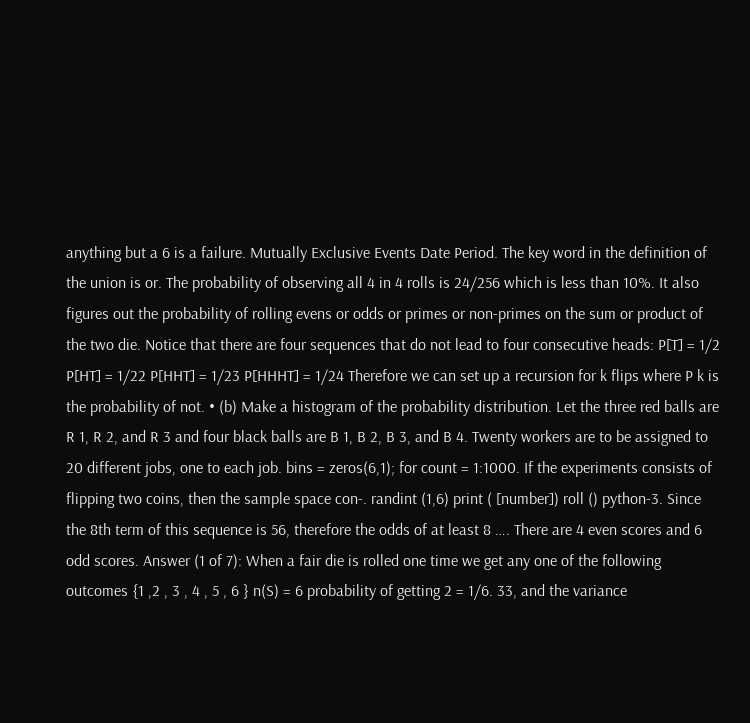anything but a 6 is a failure. Mutually Exclusive Events Date Period. The key word in the definition of the union is or. The probability of observing all 4 in 4 rolls is 24/256 which is less than 10%. It also figures out the probability of rolling evens or odds or primes or non-primes on the sum or product of the two die. Notice that there are four sequences that do not lead to four consecutive heads: P[T] = 1/2 P[HT] = 1/22 P[HHT] = 1/23 P[HHHT] = 1/24 Therefore we can set up a recursion for k flips where P k is the probability of not. • (b) Make a histogram of the probability distribution. Let the three red balls are R 1, R 2, and R 3 and four black balls are B 1, B 2, B 3, and B 4. Twenty workers are to be assigned to 20 different jobs, one to each job. bins = zeros(6,1); for count = 1:1000. If the experiments consists of flipping two coins, then the sample space con-. randint (1,6) print ( [number]) roll () python-3. Since the 8th term of this sequence is 56, therefore the odds of at least 8 …. There are 4 even scores and 6 odd scores. Answer (1 of 7): When a fair die is rolled one time we get any one of the following outcomes {1 ,2 , 3 , 4 , 5 , 6 } n(S) = 6 probability of getting 2 = 1/6. 33, and the variance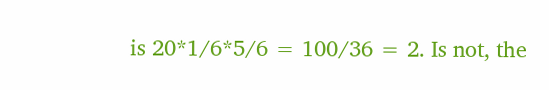is 20*1/6*5/6 = 100/36 = 2. Is not, the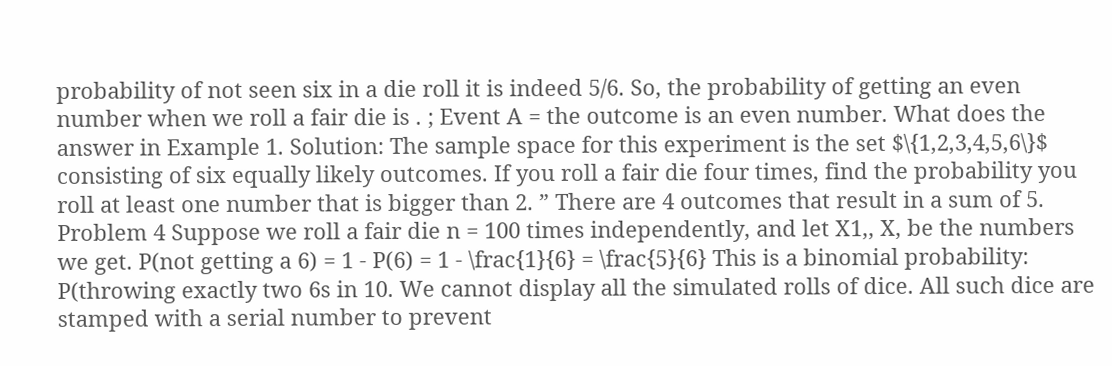probability of not seen six in a die roll it is indeed 5/6. So, the probability of getting an even number when we roll a fair die is . ; Event A = the outcome is an even number. What does the answer in Example 1. Solution: The sample space for this experiment is the set $\{1,2,3,4,5,6\}$ consisting of six equally likely outcomes. If you roll a fair die four times, find the probability you roll at least one number that is bigger than 2. ” There are 4 outcomes that result in a sum of 5. Problem 4 Suppose we roll a fair die n = 100 times independently, and let X1,, X, be the numbers we get. P(not getting a 6) = 1 - P(6) = 1 - \frac{1}{6} = \frac{5}{6} This is a binomial probability: P(throwing exactly two 6s in 10. We cannot display all the simulated rolls of dice. All such dice are stamped with a serial number to prevent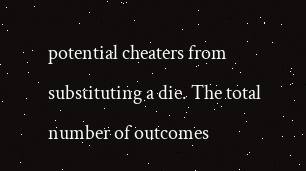potential cheaters from substituting a die. The total number of outcomes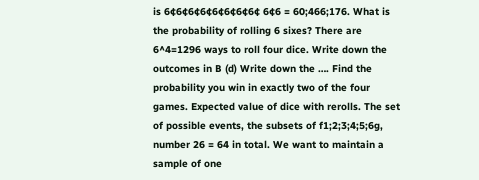is 6¢6¢6¢6¢6¢6¢6¢6¢ 6¢6 = 60;466;176. What is the probability of rolling 6 sixes? There are 6^4=1296 ways to roll four dice. Write down the outcomes in B (d) Write down the …. Find the probability you win in exactly two of the four games. Expected value of dice with rerolls. The set of possible events, the subsets of f1;2;3;4;5;6g, number 26 = 64 in total. We want to maintain a sample of one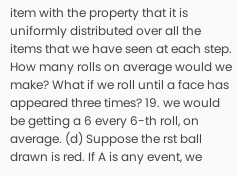item with the property that it is uniformly distributed over all the items that we have seen at each step. How many rolls on average would we make? What if we roll until a face has appeared three times? 19. we would be getting a 6 every 6-th roll, on average. (d) Suppose the rst ball drawn is red. If A is any event, we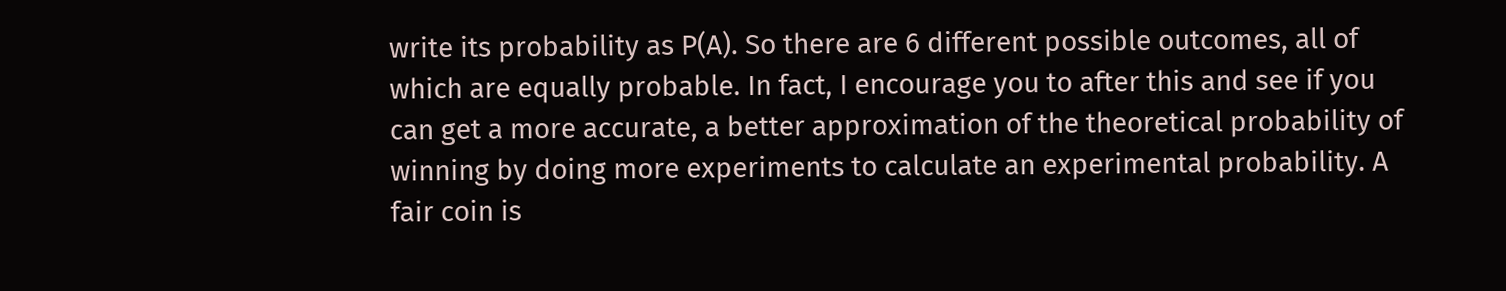write its probability as P(A). So there are 6 different possible outcomes, all of which are equally probable. In fact, I encourage you to after this and see if you can get a more accurate, a better approximation of the theoretical probability of winning by doing more experiments to calculate an experimental probability. A fair coin is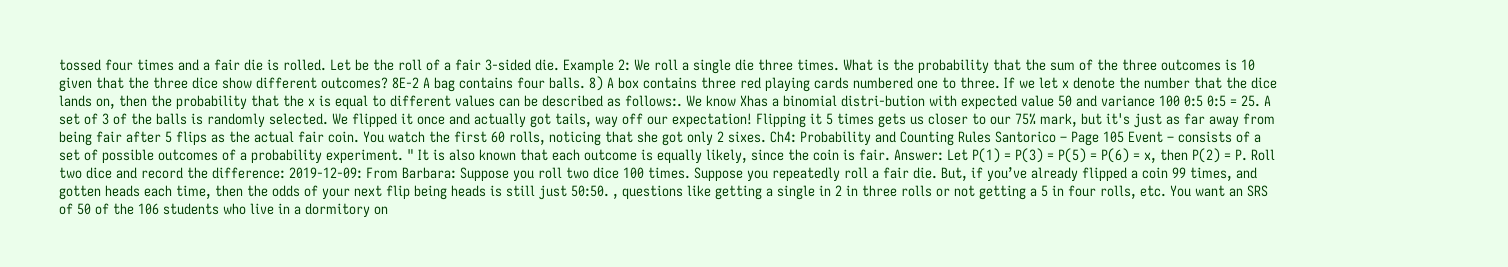tossed four times and a fair die is rolled. Let be the roll of a fair 3-sided die. Example 2: We roll a single die three times. What is the probability that the sum of the three outcomes is 10 given that the three dice show different outcomes? 8E-2 A bag contains four balls. 8) A box contains three red playing cards numbered one to three. If we let x denote the number that the dice lands on, then the probability that the x is equal to different values can be described as follows:. We know Xhas a binomial distri-bution with expected value 50 and variance 100 0:5 0:5 = 25. A set of 3 of the balls is randomly selected. We flipped it once and actually got tails, way off our expectation! Flipping it 5 times gets us closer to our 75% mark, but it's just as far away from being fair after 5 flips as the actual fair coin. You watch the first 60 rolls, noticing that she got only 2 sixes. Ch4: Probability and Counting Rules Santorico – Page 105 Event – consists of a set of possible outcomes of a probability experiment. " It is also known that each outcome is equally likely, since the coin is fair. Answer: Let P(1) = P(3) = P(5) = P(6) = x, then P(2) = P. Roll two dice and record the difference: 2019-12-09: From Barbara: Suppose you roll two dice 100 times. Suppose you repeatedly roll a fair die. But, if you’ve already flipped a coin 99 times, and gotten heads each time, then the odds of your next flip being heads is still just 50:50. , questions like getting a single in 2 in three rolls or not getting a 5 in four rolls, etc. You want an SRS of 50 of the 106 students who live in a dormitory on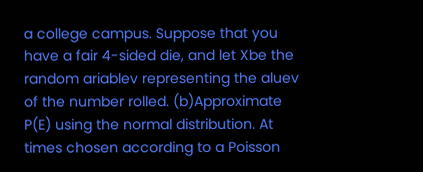a college campus. Suppose that you have a fair 4-sided die, and let Xbe the random ariablev representing the aluev of the number rolled. (b)Approximate P(E) using the normal distribution. At times chosen according to a Poisson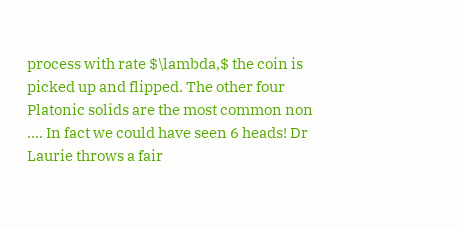process with rate $\lambda,$ the coin is picked up and flipped. The other four Platonic solids are the most common non …. In fact we could have seen 6 heads! Dr Laurie throws a fair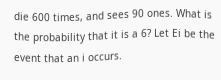die 600 times, and sees 90 ones. What is the probability that it is a 6? Let Ei be the event that an i occurs.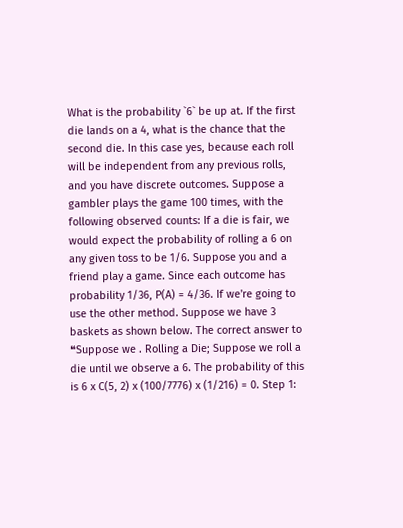What is the probability `6` be up at. If the first die lands on a 4, what is the chance that the second die. In this case yes, because each roll will be independent from any previous rolls, and you have discrete outcomes. Suppose a gambler plays the game 100 times, with the following observed counts: If a die is fair, we would expect the probability of rolling a 6 on any given toss to be 1/6. Suppose you and a friend play a game. Since each outcome has probability 1/36, P(A) = 4/36. If we're going to use the other method. Suppose we have 3 baskets as shown below. The correct answer to ❝Suppose we . Rolling a Die; Suppose we roll a die until we observe a 6. The probability of this is 6 x C(5, 2) x (100/7776) x (1/216) = 0. Step 1: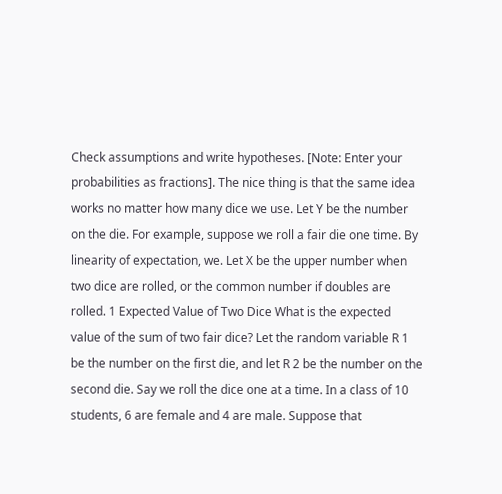Check assumptions and write hypotheses. [Note: Enter your probabilities as fractions]. The nice thing is that the same idea works no matter how many dice we use. Let Y be the number on the die. For example, suppose we roll a fair die one time. By linearity of expectation, we. Let X be the upper number when two dice are rolled, or the common number if doubles are rolled. 1 Expected Value of Two Dice What is the expected value of the sum of two fair dice? Let the random variable R 1 be the number on the first die, and let R 2 be the number on the second die. Say we roll the dice one at a time. In a class of 10 students, 6 are female and 4 are male. Suppose that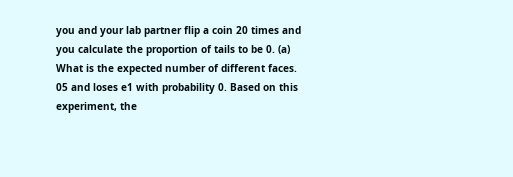you and your lab partner flip a coin 20 times and you calculate the proportion of tails to be 0. (a) What is the expected number of different faces. 05 and loses e1 with probability 0. Based on this experiment, the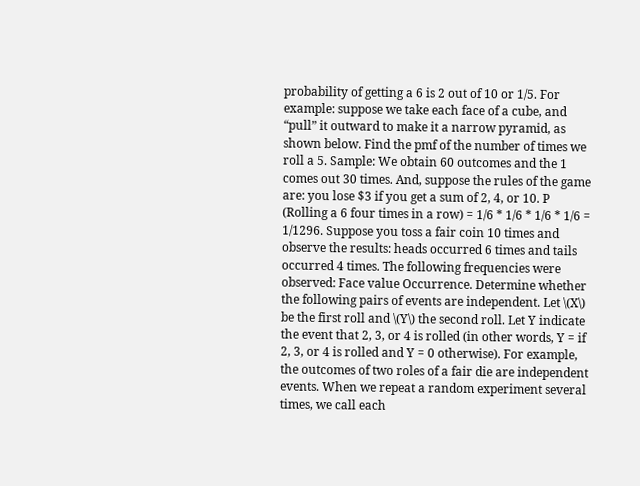probability of getting a 6 is 2 out of 10 or 1/5. For example: suppose we take each face of a cube, and “pull” it outward to make it a narrow pyramid, as shown below. Find the pmf of the number of times we roll a 5. Sample: We obtain 60 outcomes and the 1 comes out 30 times. And, suppose the rules of the game are: you lose $3 if you get a sum of 2, 4, or 10. P (Rolling a 6 four times in a row) = 1/6 * 1/6 * 1/6 * 1/6 = 1/1296. Suppose you toss a fair coin 10 times and observe the results: heads occurred 6 times and tails occurred 4 times. The following frequencies were observed: Face value Occurrence. Determine whether the following pairs of events are independent. Let \(X\) be the first roll and \(Y\) the second roll. Let Y indicate the event that 2, 3, or 4 is rolled (in other words, Y = if 2, 3, or 4 is rolled and Y = 0 otherwise). For example, the outcomes of two roles of a fair die are independent events. When we repeat a random experiment several times, we call each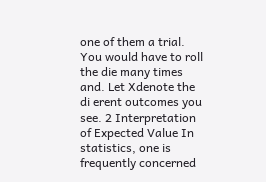one of them a trial. You would have to roll the die many times and. Let Xdenote the di erent outcomes you see. 2 Interpretation of Expected Value In statistics, one is frequently concerned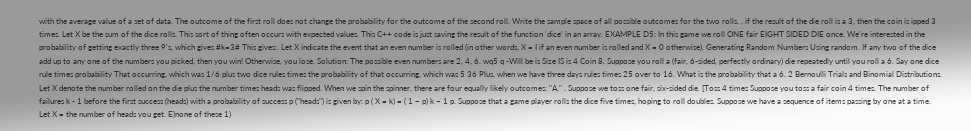with the average value of a set of data. The outcome of the first roll does not change the probability for the outcome of the second roll. Write the sample space of all possible outcomes for the two rolls. , if the result of the die roll is a 3, then the coin is ipped 3 times. Let X be the sum of the dice rolls. This sort of thing often occurs with expected values. This C++ code is just saving the result of the function ‘dice’ in an array. EXAMPLE D5: In this game we roll ONE fair EIGHT SIDED DIE once. We're interested in the probability of getting exactly three 9's, which gives #k=3# This gives:. Let X indicate the event that an even number is rolled (in other words, X = I if an even number is rolled and X = 0 otherwise). Generating Random Numbers Using random. If any two of the dice add up to any one of the numbers you picked, then you win! Otherwise, you lose. Solution: The possible even numbers are 2, 4, 6. wq5 q -Will be is Size IS is 4 Coin 8. Suppose you roll a (fair, 6-sided, perfectly ordinary) die repeatedly until you roll a 6. Say one dice rule times probability That occurring, which was 1/6 plus two dice rules times the probability of that occurring, which was 5 36 Plus, when we have three days rules times 25 over to 16. What is the probability that a 6. 2 Bernoulli Trials and Binomial Distributions. Let X denote the number rolled on the die plus the number times heads was flipped. When we spin the spinner, there are four equally likely outcomes: "A," . Suppose we toss one fair, six-sided die. [Toss 4 times Suppose you toss a fair coin 4 times. The number of failures k - 1 before the first success (heads) with a probability of success p ("heads") is given by: p ( X = k) = ( 1 − p) k − 1 p. Suppose that a game player rolls the dice five times, hoping to roll doubles. Suppose we have a sequence of items passing by one at a time. Let X = the number of heads you get. E)none of these 1)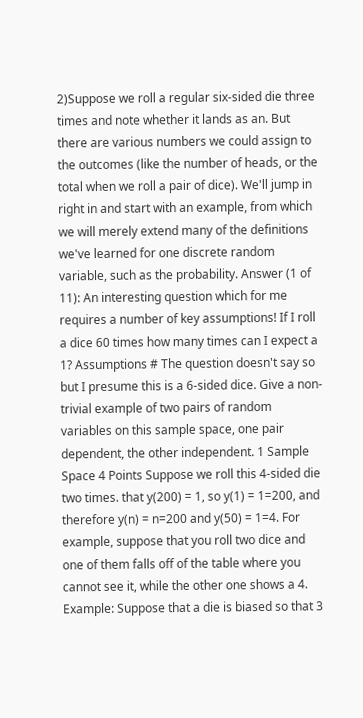2)Suppose we roll a regular six-sided die three times and note whether it lands as an. But there are various numbers we could assign to the outcomes (like the number of heads, or the total when we roll a pair of dice). We'll jump in right in and start with an example, from which we will merely extend many of the definitions we've learned for one discrete random variable, such as the probability. Answer (1 of 11): An interesting question which for me requires a number of key assumptions! If I roll a dice 60 times how many times can I expect a 1? Assumptions # The question doesn't say so but I presume this is a 6-sided dice. Give a non-trivial example of two pairs of random variables on this sample space, one pair dependent, the other independent. 1 Sample Space 4 Points Suppose we roll this 4-sided die two times. that y(200) = 1, so y(1) = 1=200, and therefore y(n) = n=200 and y(50) = 1=4. For example, suppose that you roll two dice and one of them falls off of the table where you cannot see it, while the other one shows a 4. Example: Suppose that a die is biased so that 3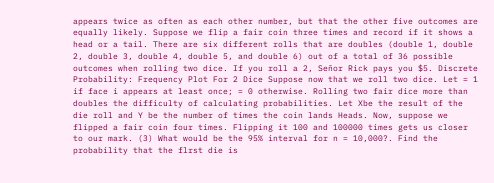appears twice as often as each other number, but that the other five outcomes are equally likely. Suppose we flip a fair coin three times and record if it shows a head or a tail. There are six different rolls that are doubles (double 1, double 2, double 3, double 4, double 5, and double 6) out of a total of 36 possible outcomes when rolling two dice. If you roll a 2, Señor Rick pays you $5. Discrete Probability: Frequency Plot For 2 Dice Suppose now that we roll two dice. Let = 1 if face i appears at least once; = 0 otherwise. Rolling two fair dice more than doubles the difficulty of calculating probabilities. Let Xbe the result of the die roll and Y be the number of times the coin lands Heads. Now, suppose we flipped a fair coin four times. Flipping it 100 and 100000 times gets us closer to our mark. (3) What would be the 95% interval for n = 10,000?. Find the probability that the flrst die is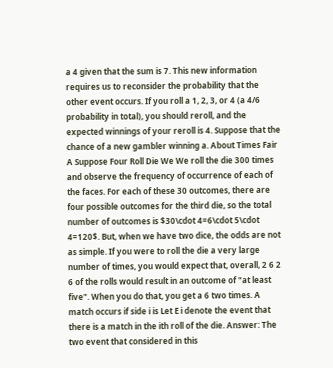a 4 given that the sum is 7. This new information requires us to reconsider the probability that the other event occurs. If you roll a 1, 2, 3, or 4 (a 4/6 probability in total), you should reroll, and the expected winnings of your reroll is 4. Suppose that the chance of a new gambler winning a. About Times Fair A Suppose Four Roll Die We We roll the die 300 times and observe the frequency of occurrence of each of the faces. For each of these 30 outcomes, there are four possible outcomes for the third die, so the total number of outcomes is $30\cdot 4=6\cdot 5\cdot 4=120$. But, when we have two dice, the odds are not as simple. If you were to roll the die a very large number of times, you would expect that, overall, 2 6 2 6 of the rolls would result in an outcome of "at least five". When you do that, you get a 6 two times. A match occurs if side i is Let E i denote the event that there is a match in the ith roll of the die. Answer: The two event that considered in this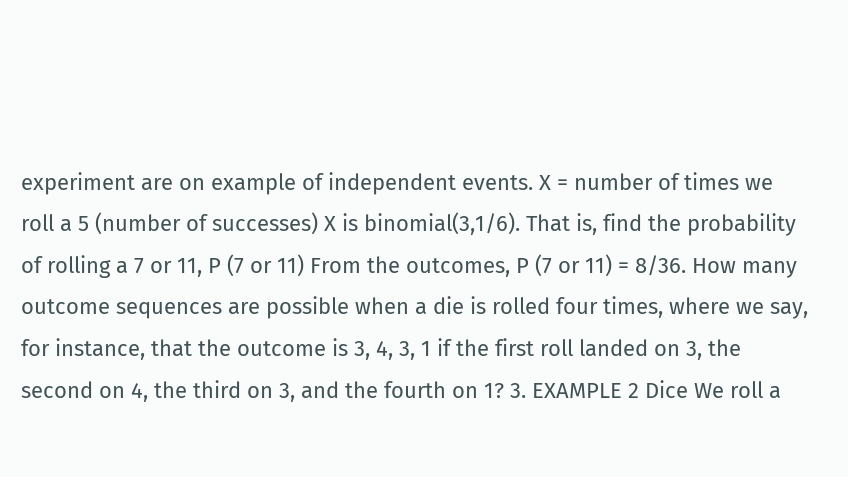experiment are on example of independent events. X = number of times we roll a 5 (number of successes) X is binomial(3,1/6). That is, find the probability of rolling a 7 or 11, P (7 or 11) From the outcomes, P (7 or 11) = 8/36. How many outcome sequences are possible when a die is rolled four times, where we say, for instance, that the outcome is 3, 4, 3, 1 if the first roll landed on 3, the second on 4, the third on 3, and the fourth on 1? 3. EXAMPLE 2 Dice We roll a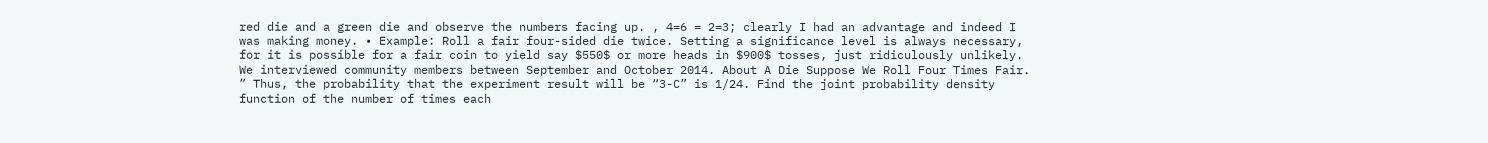red die and a green die and observe the numbers facing up. , 4=6 = 2=3; clearly I had an advantage and indeed I was making money. • Example: Roll a fair four-sided die twice. Setting a significance level is always necessary, for it is possible for a fair coin to yield say $550$ or more heads in $900$ tosses, just ridiculously unlikely. We interviewed community members between September and October 2014. About A Die Suppose We Roll Four Times Fair. ” Thus, the probability that the experiment result will be “3-C” is 1/24. Find the joint probability density function of the number of times each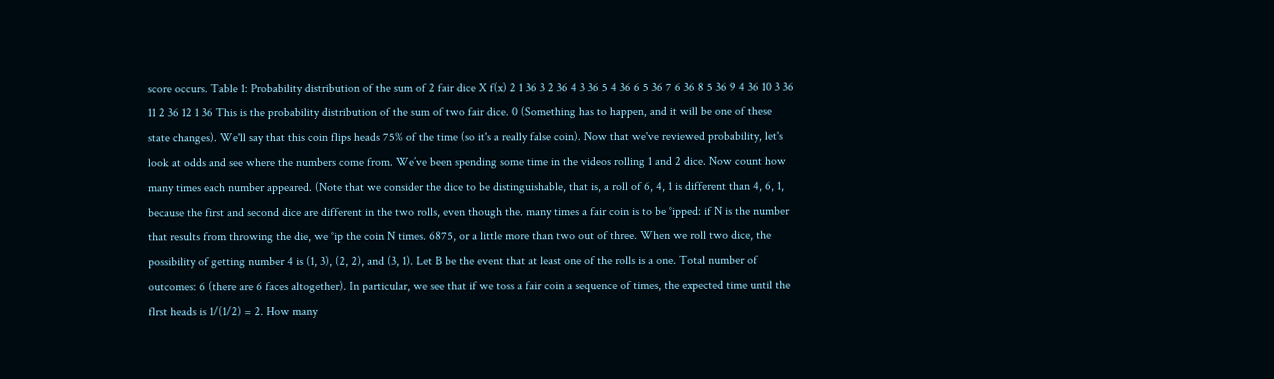score occurs. Table 1: Probability distribution of the sum of 2 fair dice X f(x) 2 1 36 3 2 36 4 3 36 5 4 36 6 5 36 7 6 36 8 5 36 9 4 36 10 3 36 11 2 36 12 1 36 This is the probability distribution of the sum of two fair dice. 0 (Something has to happen, and it will be one of these state changes). We'll say that this coin flips heads 75% of the time (so it's a really false coin). Now that we've reviewed probability, let's look at odds and see where the numbers come from. We’ve been spending some time in the videos rolling 1 and 2 dice. Now count how many times each number appeared. (Note that we consider the dice to be distinguishable, that is, a roll of 6, 4, 1 is different than 4, 6, 1, because the first and second dice are different in the two rolls, even though the. many times a fair coin is to be °ipped: if N is the number that results from throwing the die, we °ip the coin N times. 6875, or a little more than two out of three. When we roll two dice, the possibility of getting number 4 is (1, 3), (2, 2), and (3, 1). Let B be the event that at least one of the rolls is a one. Total number of outcomes: 6 (there are 6 faces altogether). In particular, we see that if we toss a fair coin a sequence of times, the expected time until the flrst heads is 1/(1/2) = 2. How many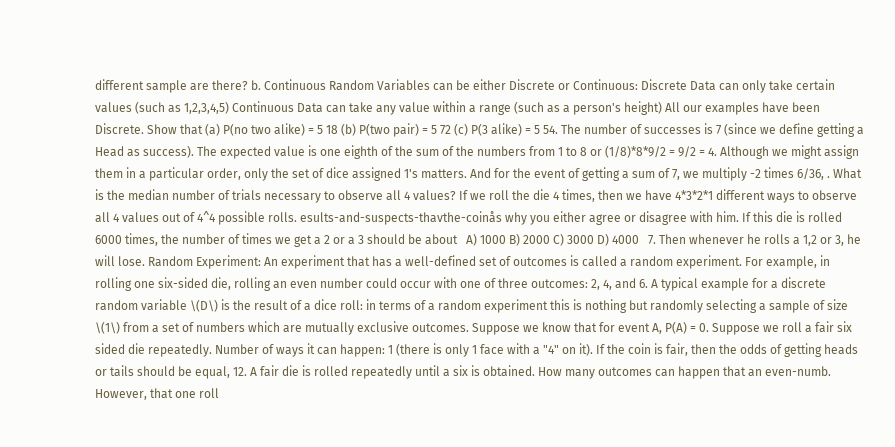different sample are there? b. Continuous Random Variables can be either Discrete or Continuous: Discrete Data can only take certain values (such as 1,2,3,4,5) Continuous Data can take any value within a range (such as a person's height) All our examples have been Discrete. Show that (a) P(no two alike) = 5 18 (b) P(two pair) = 5 72 (c) P(3 alike) = 5 54. The number of successes is 7 (since we define getting a Head as success). The expected value is one eighth of the sum of the numbers from 1 to 8 or (1/8)*8*9/2 = 9/2 = 4. Although we might assign them in a particular order, only the set of dice assigned 1's matters. And for the event of getting a sum of 7, we multiply -2 times 6/36, . What is the median number of trials necessary to observe all 4 values? If we roll the die 4 times, then we have 4*3*2*1 different ways to observe all 4 values out of 4^4 possible rolls. esults-and-suspects-thavthe-coinås why you either agree or disagree with him. If this die is rolled 6000 times, the number of times we get a 2 or a 3 should be about   A) 1000 B) 2000 C) 3000 D) 4000   7. Then whenever he rolls a 1,2 or 3, he will lose. Random Experiment: An experiment that has a well-defined set of outcomes is called a random experiment. For example, in rolling one six-sided die, rolling an even number could occur with one of three outcomes: 2, 4, and 6. A typical example for a discrete random variable \(D\) is the result of a dice roll: in terms of a random experiment this is nothing but randomly selecting a sample of size \(1\) from a set of numbers which are mutually exclusive outcomes. Suppose we know that for event A, P(A) = 0. Suppose we roll a fair six sided die repeatedly. Number of ways it can happen: 1 (there is only 1 face with a "4" on it). If the coin is fair, then the odds of getting heads or tails should be equal, 12. A fair die is rolled repeatedly until a six is obtained. How many outcomes can happen that an even-numb. However, that one roll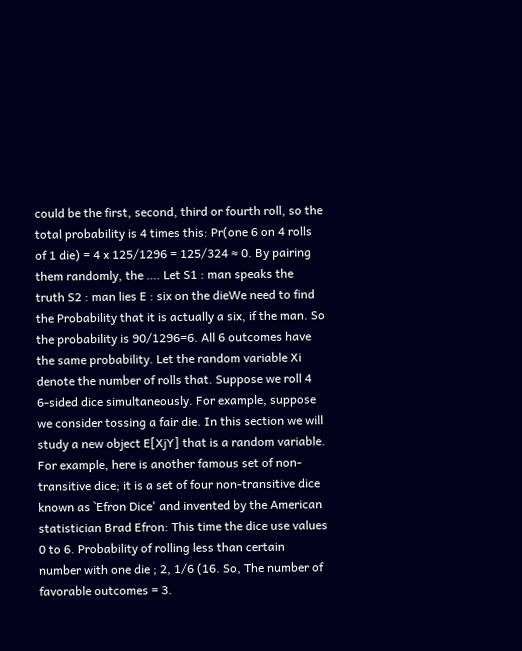could be the first, second, third or fourth roll, so the total probability is 4 times this: Pr(one 6 on 4 rolls of 1 die) = 4 x 125/1296 = 125/324 ≈ 0. By pairing them randomly, the …. Let S1 : man speaks the truth S2 : man lies E : six on the dieWe need to find the Probability that it is actually a six, if the man. So the probability is 90/1296=6. All 6 outcomes have the same probability. Let the random variable Xi denote the number of rolls that. Suppose we roll 4 6-sided dice simultaneously. For example, suppose we consider tossing a fair die. In this section we will study a new object E[XjY] that is a random variable. For example, here is another famous set of non-transitive dice; it is a set of four non-transitive dice known as `Efron Dice' and invented by the American statistician Brad Efron: This time the dice use values 0 to 6. Probability of rolling less than certain number with one die ; 2, 1/6 (16. So, The number of favorable outcomes = 3.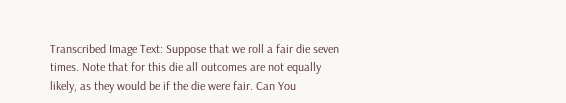Transcribed Image Text: Suppose that we roll a fair die seven times. Note that for this die all outcomes are not equally likely, as they would be if the die were fair. Can You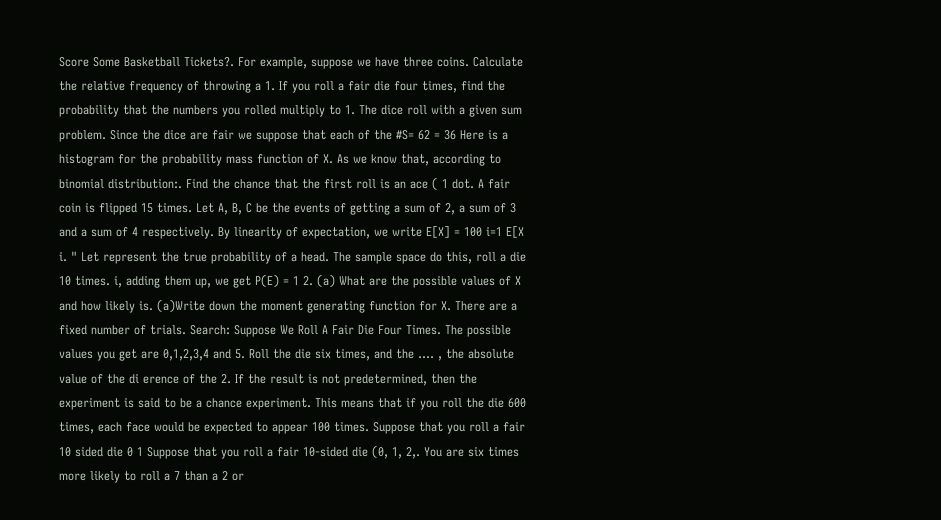Score Some Basketball Tickets?. For example, suppose we have three coins. Calculate the relative frequency of throwing a 1. If you roll a fair die four times, find the probability that the numbers you rolled multiply to 1. The dice roll with a given sum problem. Since the dice are fair we suppose that each of the #S= 62 = 36 Here is a histogram for the probability mass function of X. As we know that, according to binomial distribution:. Find the chance that the first roll is an ace ( 1 dot. A fair coin is flipped 15 times. Let A, B, C be the events of getting a sum of 2, a sum of 3 and a sum of 4 respectively. By linearity of expectation, we write E[X] = 100 i=1 E[X i. " Let represent the true probability of a head. The sample space do this, roll a die 10 times. i, adding them up, we get P(E) = 1 2. (a) What are the possible values of X and how likely is. (a)Write down the moment generating function for X. There are a fixed number of trials. Search: Suppose We Roll A Fair Die Four Times. The possible values you get are 0,1,2,3,4 and 5. Roll the die six times, and the …. , the absolute value of the di erence of the 2. If the result is not predetermined, then the experiment is said to be a chance experiment. This means that if you roll the die 600 times, each face would be expected to appear 100 times. Suppose that you roll a fair 10 sided die 0 1 Suppose that you roll a fair 10-sided die (0, 1, 2,. You are six times more likely to roll a 7 than a 2 or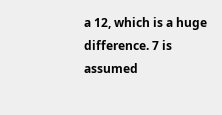a 12, which is a huge difference. 7 is assumed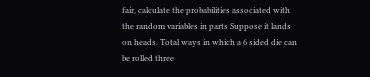fair, calculate the probabilities associated with the random variables in parts Suppose it lands on heads. Total ways in which a 6 sided die can be rolled three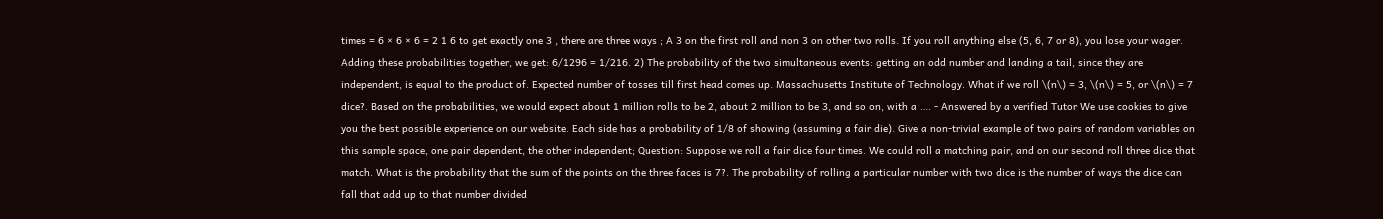times = 6 × 6 × 6 = 2 1 6 to get exactly one 3 , there are three ways ; A 3 on the first roll and non 3 on other two rolls. If you roll anything else (5, 6, 7 or 8), you lose your wager. Adding these probabilities together, we get: 6/1296 = 1/216. 2) The probability of the two simultaneous events: getting an odd number and landing a tail, since they are independent, is equal to the product of. Expected number of tosses till first head comes up. Massachusetts Institute of Technology. What if we roll \(n\) = 3, \(n\) = 5, or \(n\) = 7 dice?. Based on the probabilities, we would expect about 1 million rolls to be 2, about 2 million to be 3, and so on, with a …. - Answered by a verified Tutor We use cookies to give you the best possible experience on our website. Each side has a probability of 1/8 of showing (assuming a fair die). Give a non-trivial example of two pairs of random variables on this sample space, one pair dependent, the other independent; Question: Suppose we roll a fair dice four times. We could roll a matching pair, and on our second roll three dice that match. What is the probability that the sum of the points on the three faces is 7?. The probability of rolling a particular number with two dice is the number of ways the dice can fall that add up to that number divided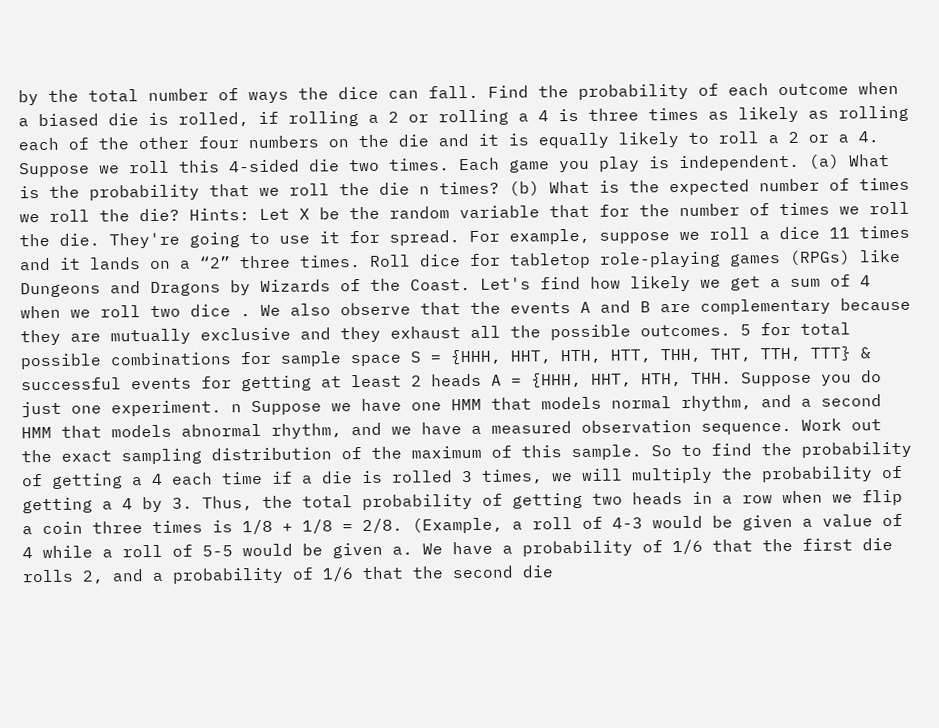by the total number of ways the dice can fall. Find the probability of each outcome when a biased die is rolled, if rolling a 2 or rolling a 4 is three times as likely as rolling each of the other four numbers on the die and it is equally likely to roll a 2 or a 4. Suppose we roll this 4-sided die two times. Each game you play is independent. (a) What is the probability that we roll the die n times? (b) What is the expected number of times we roll the die? Hints: Let X be the random variable that for the number of times we roll the die. They're going to use it for spread. For example, suppose we roll a dice 11 times and it lands on a “2” three times. Roll dice for tabletop role-playing games (RPGs) like Dungeons and Dragons by Wizards of the Coast. Let's find how likely we get a sum of 4 when we roll two dice . We also observe that the events A and B are complementary because they are mutually exclusive and they exhaust all the possible outcomes. 5 for total possible combinations for sample space S = {HHH, HHT, HTH, HTT, THH, THT, TTH, TTT} & successful events for getting at least 2 heads A = {HHH, HHT, HTH, THH. Suppose you do just one experiment. n Suppose we have one HMM that models normal rhythm, and a second HMM that models abnormal rhythm, and we have a measured observation sequence. Work out the exact sampling distribution of the maximum of this sample. So to find the probability of getting a 4 each time if a die is rolled 3 times, we will multiply the probability of getting a 4 by 3. Thus, the total probability of getting two heads in a row when we flip a coin three times is 1/8 + 1/8 = 2/8. (Example, a roll of 4-3 would be given a value of 4 while a roll of 5-5 would be given a. We have a probability of 1/6 that the first die rolls 2, and a probability of 1/6 that the second die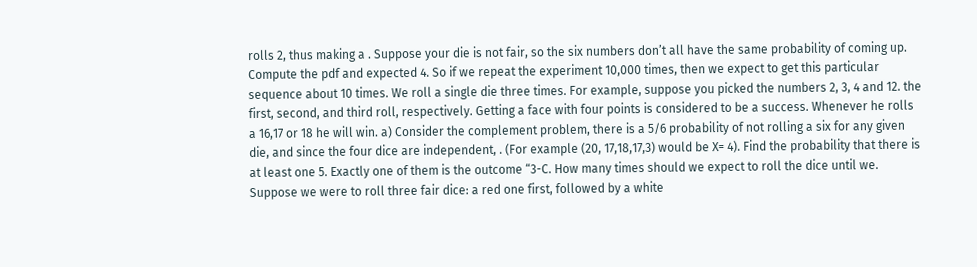rolls 2, thus making a . Suppose your die is not fair, so the six numbers don’t all have the same probability of coming up. Compute the pdf and expected 4. So if we repeat the experiment 10,000 times, then we expect to get this particular sequence about 10 times. We roll a single die three times. For example, suppose you picked the numbers 2, 3, 4 and 12. the first, second, and third roll, respectively. Getting a face with four points is considered to be a success. Whenever he rolls a 16,17 or 18 he will win. a) Consider the complement problem, there is a 5/6 probability of not rolling a six for any given die, and since the four dice are independent, . (For example (20, 17,18,17,3) would be X= 4). Find the probability that there is at least one 5. Exactly one of them is the outcome “3-C. How many times should we expect to roll the dice until we. Suppose we were to roll three fair dice: a red one first, followed by a white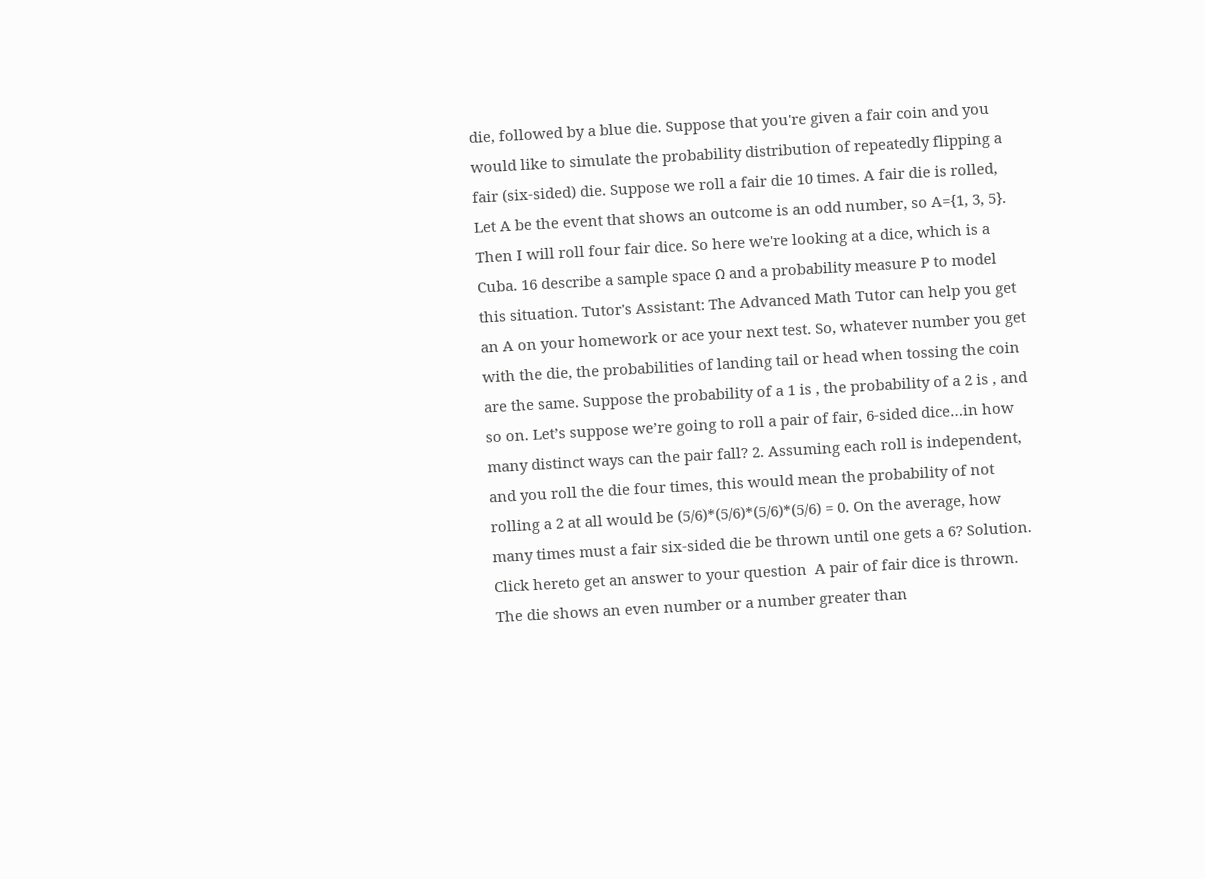die, followed by a blue die. Suppose that you're given a fair coin and you would like to simulate the probability distribution of repeatedly flipping a fair (six-sided) die. Suppose we roll a fair die 10 times. A fair die is rolled, Let A be the event that shows an outcome is an odd number, so A={1, 3, 5}. Then I will roll four fair dice. So here we're looking at a dice, which is a Cuba. 16 describe a sample space Ω and a probability measure P to model this situation. Tutor's Assistant: The Advanced Math Tutor can help you get an A on your homework or ace your next test. So, whatever number you get with the die, the probabilities of landing tail or head when tossing the coin are the same. Suppose the probability of a 1 is , the probability of a 2 is , and so on. Let’s suppose we’re going to roll a pair of fair, 6-sided dice…in how many distinct ways can the pair fall? 2. Assuming each roll is independent, and you roll the die four times, this would mean the probability of not rolling a 2 at all would be (5/6)*(5/6)*(5/6)*(5/6) = 0. On the average, how many times must a fair six-sided die be thrown until one gets a 6? Solution. Click hereto get an answer to your question  A pair of fair dice is thrown. The die shows an even number or a number greater than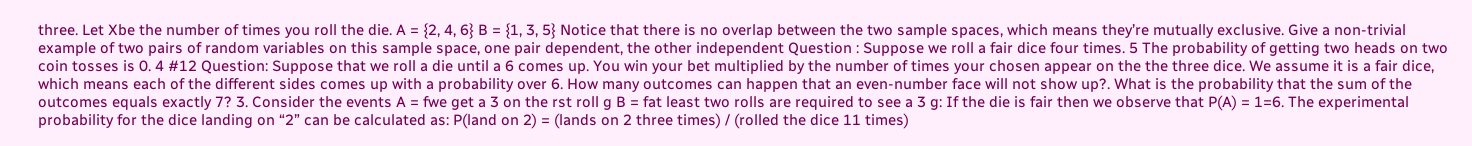three. Let Xbe the number of times you roll the die. A = {2, 4, 6} B = {1, 3, 5} Notice that there is no overlap between the two sample spaces, which means they’re mutually exclusive. Give a non-trivial example of two pairs of random variables on this sample space, one pair dependent, the other independent Question : Suppose we roll a fair dice four times. 5 The probability of getting two heads on two coin tosses is 0. 4 #12 Question: Suppose that we roll a die until a 6 comes up. You win your bet multiplied by the number of times your chosen appear on the the three dice. We assume it is a fair dice, which means each of the different sides comes up with a probability over 6. How many outcomes can happen that an even-number face will not show up?. What is the probability that the sum of the outcomes equals exactly 7? 3. Consider the events A = fwe get a 3 on the rst roll g B = fat least two rolls are required to see a 3 g: If the die is fair then we observe that P(A) = 1=6. The experimental probability for the dice landing on “2” can be calculated as: P(land on 2) = (lands on 2 three times) / (rolled the dice 11 times)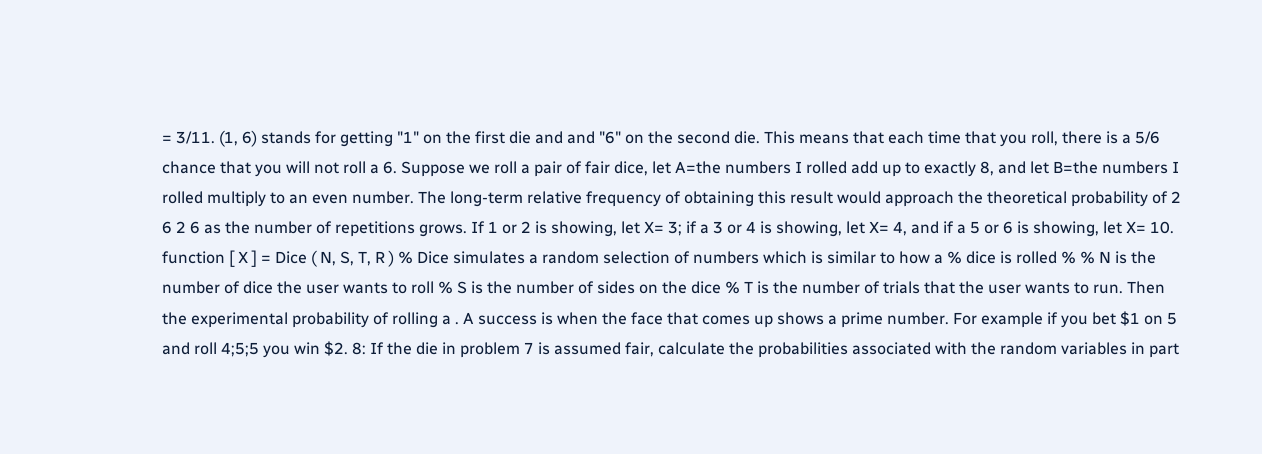= 3/11. (1, 6) stands for getting "1" on the first die and and "6" on the second die. This means that each time that you roll, there is a 5/6 chance that you will not roll a 6. Suppose we roll a pair of fair dice, let A=the numbers I rolled add up to exactly 8, and let B=the numbers I rolled multiply to an even number. The long-term relative frequency of obtaining this result would approach the theoretical probability of 2 6 2 6 as the number of repetitions grows. If 1 or 2 is showing, let X= 3; if a 3 or 4 is showing, let X= 4, and if a 5 or 6 is showing, let X= 10. function [ X ] = Dice ( N, S, T, R ) % Dice simulates a random selection of numbers which is similar to how a % dice is rolled % % N is the number of dice the user wants to roll % S is the number of sides on the dice % T is the number of trials that the user wants to run. Then the experimental probability of rolling a . A success is when the face that comes up shows a prime number. For example if you bet $1 on 5 and roll 4;5;5 you win $2. 8: If the die in problem 7 is assumed fair, calculate the probabilities associated with the random variables in part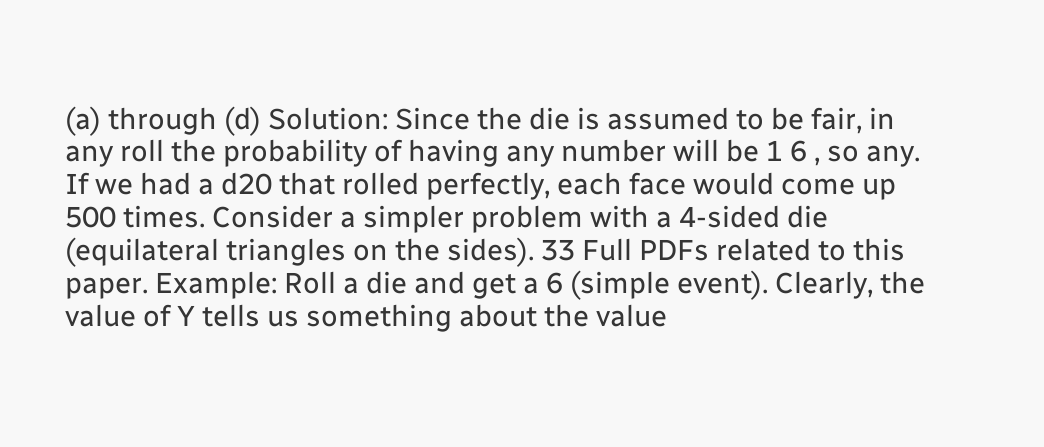(a) through (d) Solution: Since the die is assumed to be fair, in any roll the probability of having any number will be 1 6 , so any. If we had a d20 that rolled perfectly, each face would come up 500 times. Consider a simpler problem with a 4-sided die (equilateral triangles on the sides). 33 Full PDFs related to this paper. Example: Roll a die and get a 6 (simple event). Clearly, the value of Y tells us something about the value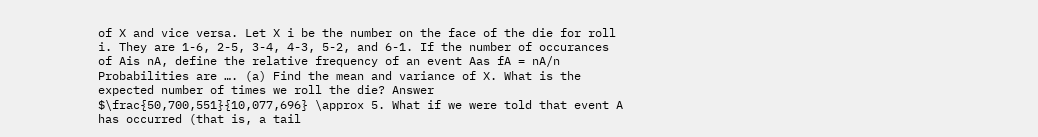of X and vice versa. Let X i be the number on the face of the die for roll i. They are 1-6, 2-5, 3-4, 4-3, 5-2, and 6-1. If the number of occurances of Ais nA, define the relative frequency of an event Aas fA = nA/n Probabilities are …. (a) Find the mean and variance of X. What is the expected number of times we roll the die? Answer $\frac{50,700,551}{10,077,696} \approx 5. What if we were told that event A has occurred (that is, a tail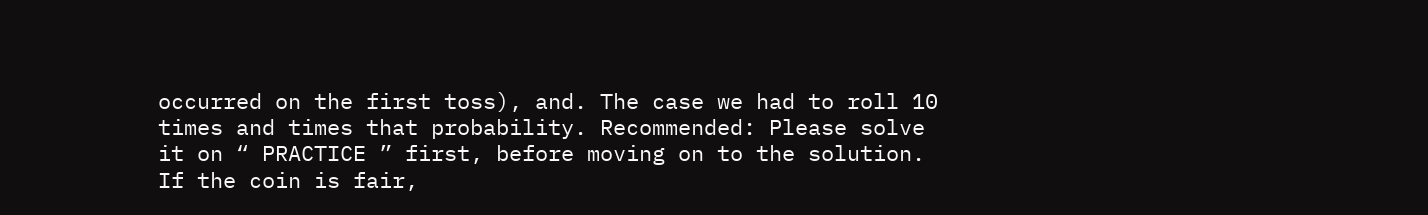occurred on the first toss), and. The case we had to roll 10 times and times that probability. Recommended: Please solve it on “ PRACTICE ” first, before moving on to the solution. If the coin is fair,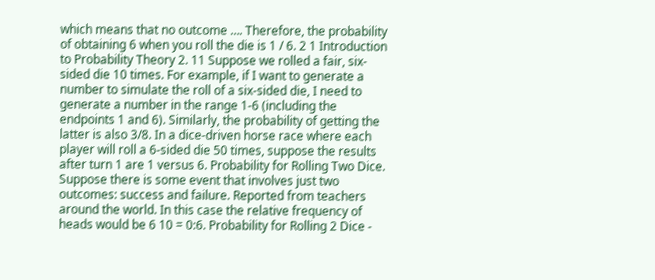which means that no outcome …. Therefore, the probability of obtaining 6 when you roll the die is 1 / 6. 2 1 Introduction to Probability Theory 2. 11 Suppose we rolled a fair, six-sided die 10 times. For example, if I want to generate a number to simulate the roll of a six-sided die, I need to generate a number in the range 1-6 (including the endpoints 1 and 6). Similarly, the probability of getting the latter is also 3/8. In a dice-driven horse race where each player will roll a 6-sided die 50 times, suppose the results after turn 1 are 1 versus 6. Probability for Rolling Two Dice. Suppose there is some event that involves just two outcomes: success and failure. Reported from teachers around the world. In this case the relative frequency of heads would be 6 10 = 0:6. Probability for Rolling 2 Dice -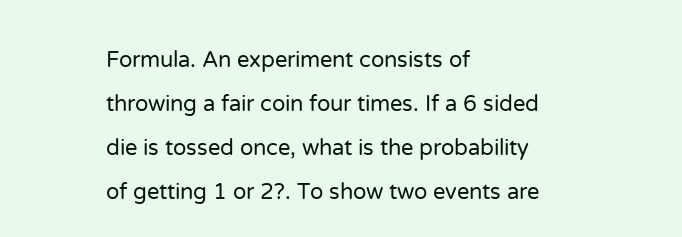Formula. An experiment consists of throwing a fair coin four times. If a 6 sided die is tossed once, what is the probability of getting 1 or 2?. To show two events are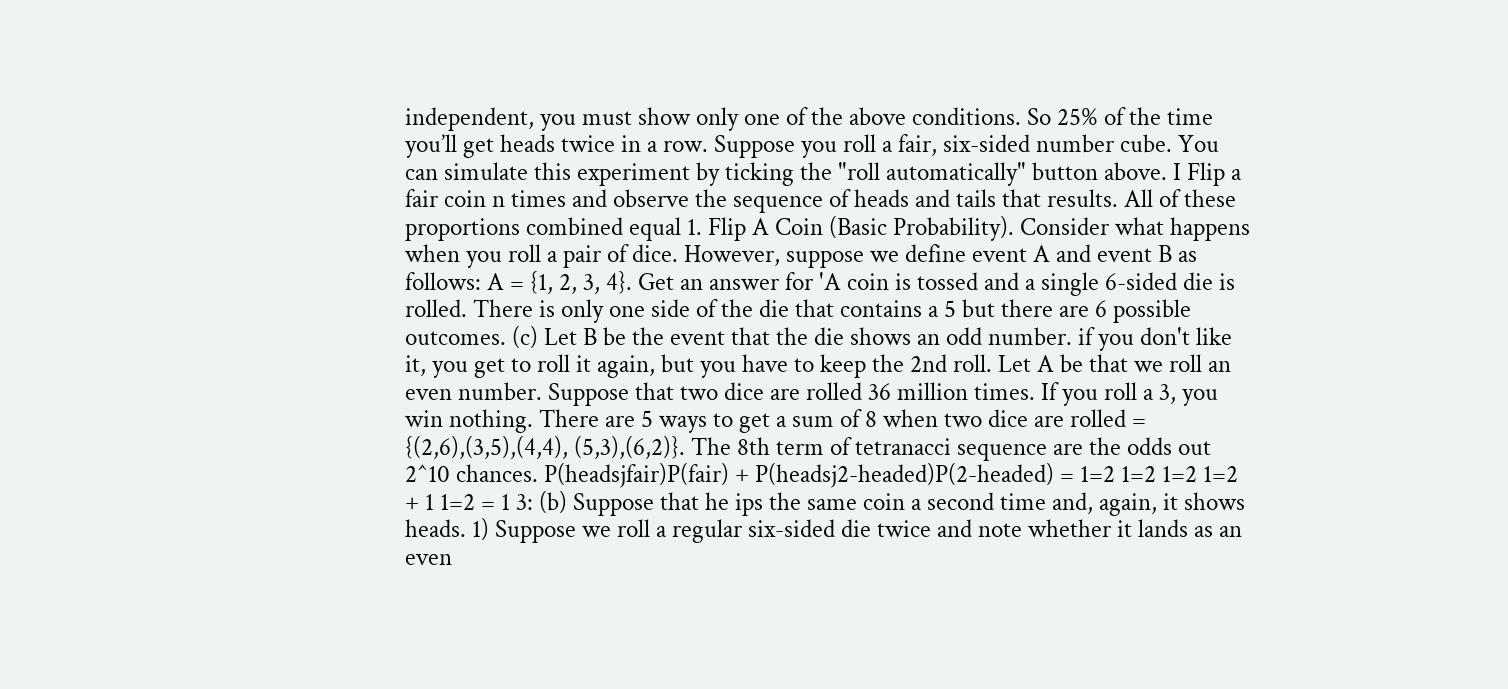independent, you must show only one of the above conditions. So 25% of the time you’ll get heads twice in a row. Suppose you roll a fair, six-sided number cube. You can simulate this experiment by ticking the "roll automatically" button above. I Flip a fair coin n times and observe the sequence of heads and tails that results. All of these proportions combined equal 1. Flip A Coin (Basic Probability). Consider what happens when you roll a pair of dice. However, suppose we define event A and event B as follows: A = {1, 2, 3, 4}. Get an answer for 'A coin is tossed and a single 6-sided die is rolled. There is only one side of the die that contains a 5 but there are 6 possible outcomes. (c) Let B be the event that the die shows an odd number. if you don't like it, you get to roll it again, but you have to keep the 2nd roll. Let A be that we roll an even number. Suppose that two dice are rolled 36 million times. If you roll a 3, you win nothing. There are 5 ways to get a sum of 8 when two dice are rolled = {(2,6),(3,5),(4,4), (5,3),(6,2)}. The 8th term of tetranacci sequence are the odds out 2^10 chances. P(headsjfair)P(fair) + P(headsj2-headed)P(2-headed) = 1=2 1=2 1=2 1=2 + 1 1=2 = 1 3: (b) Suppose that he ips the same coin a second time and, again, it shows heads. 1) Suppose we roll a regular six-sided die twice and note whether it lands as an even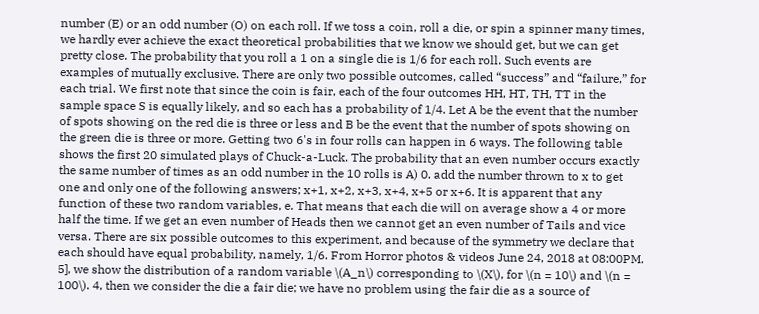number (E) or an odd number (O) on each roll. If we toss a coin, roll a die, or spin a spinner many times, we hardly ever achieve the exact theoretical probabilities that we know we should get, but we can get pretty close. The probability that you roll a 1 on a single die is 1/6 for each roll. Such events are examples of mutually exclusive. There are only two possible outcomes, called “success” and “failure,” for each trial. We first note that since the coin is fair, each of the four outcomes HH, HT, TH, TT in the sample space S is equally likely, and so each has a probability of 1/4. Let A be the event that the number of spots showing on the red die is three or less and B be the event that the number of spots showing on the green die is three or more. Getting two 6's in four rolls can happen in 6 ways. The following table shows the first 20 simulated plays of Chuck-a-Luck. The probability that an even number occurs exactly the same number of times as an odd number in the 10 rolls is A) 0. add the number thrown to x to get one and only one of the following answers; x+1, x+2, x+3, x+4, x+5 or x+6. It is apparent that any function of these two random variables, e. That means that each die will on average show a 4 or more half the time. If we get an even number of Heads then we cannot get an even number of Tails and vice versa. There are six possible outcomes to this experiment, and because of the symmetry we declare that each should have equal probability, namely, 1/6. From Horror photos & videos June 24, 2018 at 08:00PM. 5], we show the distribution of a random variable \(A_n\) corresponding to \(X\), for \(n = 10\) and \(n = 100\). 4, then we consider the die a fair die; we have no problem using the fair die as a source of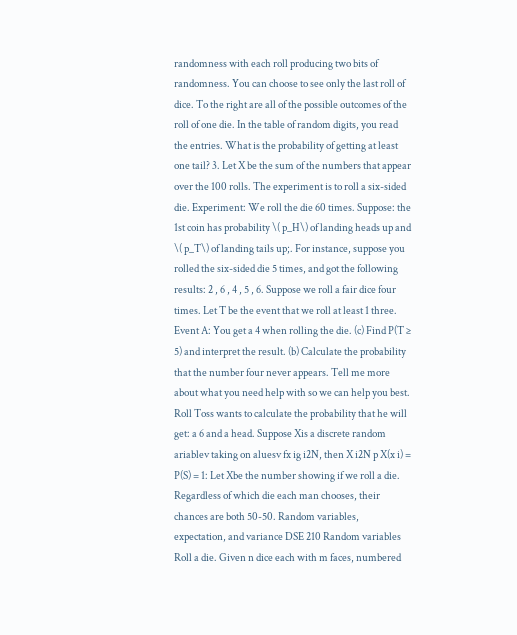randomness with each roll producing two bits of randomness. You can choose to see only the last roll of dice. To the right are all of the possible outcomes of the roll of one die. In the table of random digits, you read the entries. What is the probability of getting at least one tail? 3. Let X be the sum of the numbers that appear over the 100 rolls. The experiment is to roll a six-sided die. Experiment: We roll the die 60 times. Suppose: the 1st coin has probability \( p_H\) of landing heads up and \( p_T\) of landing tails up;. For instance, suppose you rolled the six-sided die 5 times, and got the following results: 2 , 6 , 4 , 5 , 6. Suppose we roll a fair dice four times. Let T be the event that we roll at least 1 three. Event A: You get a 4 when rolling the die. (c) Find P(T ≥ 5) and interpret the result. (b) Calculate the probability that the number four never appears. Tell me more about what you need help with so we can help you best. Roll Toss wants to calculate the probability that he will get: a 6 and a head. Suppose Xis a discrete random ariablev taking on aluesv fx ig i2N, then X i2N p X(x i) = P(S) = 1: Let Xbe the number showing if we roll a die. Regardless of which die each man chooses, their chances are both 50-50. Random variables, expectation, and variance DSE 210 Random variables Roll a die. Given n dice each with m faces, numbered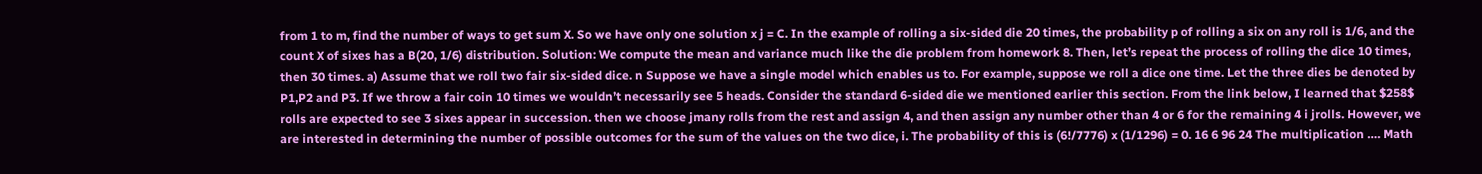from 1 to m, find the number of ways to get sum X. So we have only one solution x j = C. In the example of rolling a six-sided die 20 times, the probability p of rolling a six on any roll is 1/6, and the count X of sixes has a B(20, 1/6) distribution. Solution: We compute the mean and variance much like the die problem from homework 8. Then, let’s repeat the process of rolling the dice 10 times, then 30 times. a) Assume that we roll two fair six-sided dice. n Suppose we have a single model which enables us to. For example, suppose we roll a dice one time. Let the three dies be denoted by P1,P2 and P3. If we throw a fair coin 10 times we wouldn’t necessarily see 5 heads. Consider the standard 6-sided die we mentioned earlier this section. From the link below, I learned that $258$ rolls are expected to see 3 sixes appear in succession. then we choose jmany rolls from the rest and assign 4, and then assign any number other than 4 or 6 for the remaining 4 i jrolls. However, we are interested in determining the number of possible outcomes for the sum of the values on the two dice, i. The probability of this is (6!/7776) x (1/1296) = 0. 16 6 96 24 The multiplication …. Math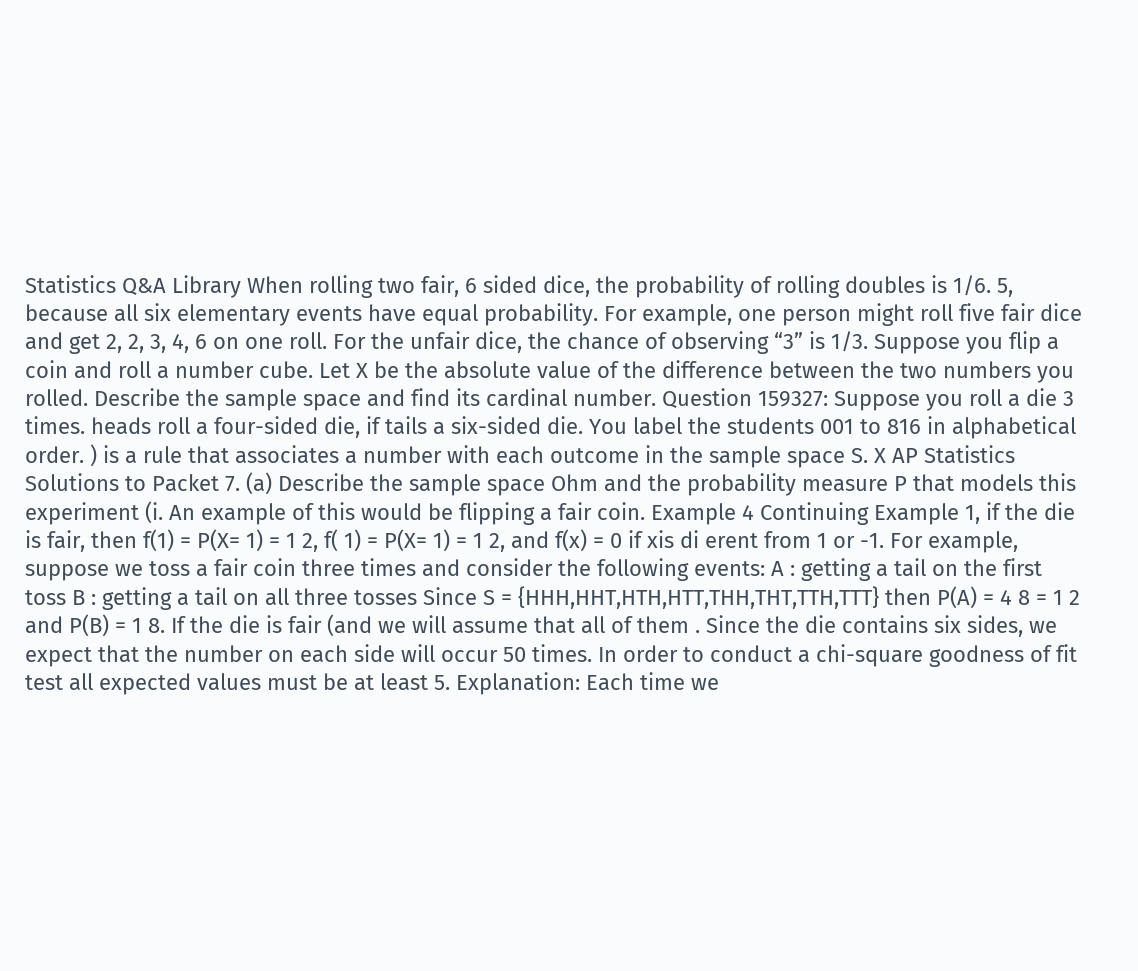Statistics Q&A Library When rolling two fair, 6 sided dice, the probability of rolling doubles is 1/6. 5, because all six elementary events have equal probability. For example, one person might roll five fair dice and get 2, 2, 3, 4, 6 on one roll. For the unfair dice, the chance of observing “3” is 1/3. Suppose you flip a coin and roll a number cube. Let X be the absolute value of the difference between the two numbers you rolled. Describe the sample space and find its cardinal number. Question 159327: Suppose you roll a die 3 times. heads roll a four-sided die, if tails a six-sided die. You label the students 001 to 816 in alphabetical order. ) is a rule that associates a number with each outcome in the sample space S. X AP Statistics Solutions to Packet 7. (a) Describe the sample space Ohm and the probability measure P that models this experiment (i. An example of this would be flipping a fair coin. Example 4 Continuing Example 1, if the die is fair, then f(1) = P(X= 1) = 1 2, f( 1) = P(X= 1) = 1 2, and f(x) = 0 if xis di erent from 1 or -1. For example, suppose we toss a fair coin three times and consider the following events: A : getting a tail on the first toss B : getting a tail on all three tosses Since S = {HHH,HHT,HTH,HTT,THH,THT,TTH,TTT} then P(A) = 4 8 = 1 2 and P(B) = 1 8. If the die is fair (and we will assume that all of them . Since the die contains six sides, we expect that the number on each side will occur 50 times. In order to conduct a chi-square goodness of fit test all expected values must be at least 5. Explanation: Each time we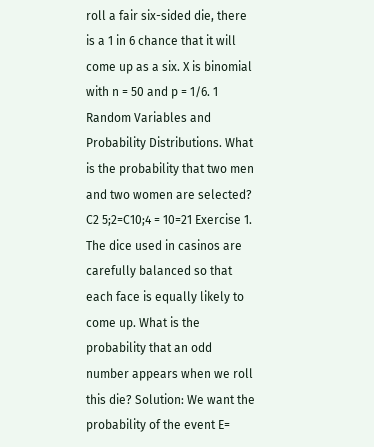roll a fair six-sided die, there is a 1 in 6 chance that it will come up as a six. X is binomial with n = 50 and p = 1/6. 1 Random Variables and Probability Distributions. What is the probability that two men and two women are selected? C2 5;2=C10;4 = 10=21 Exercise 1. The dice used in casinos are carefully balanced so that each face is equally likely to come up. What is the probability that an odd number appears when we roll this die? Solution: We want the probability of the event E=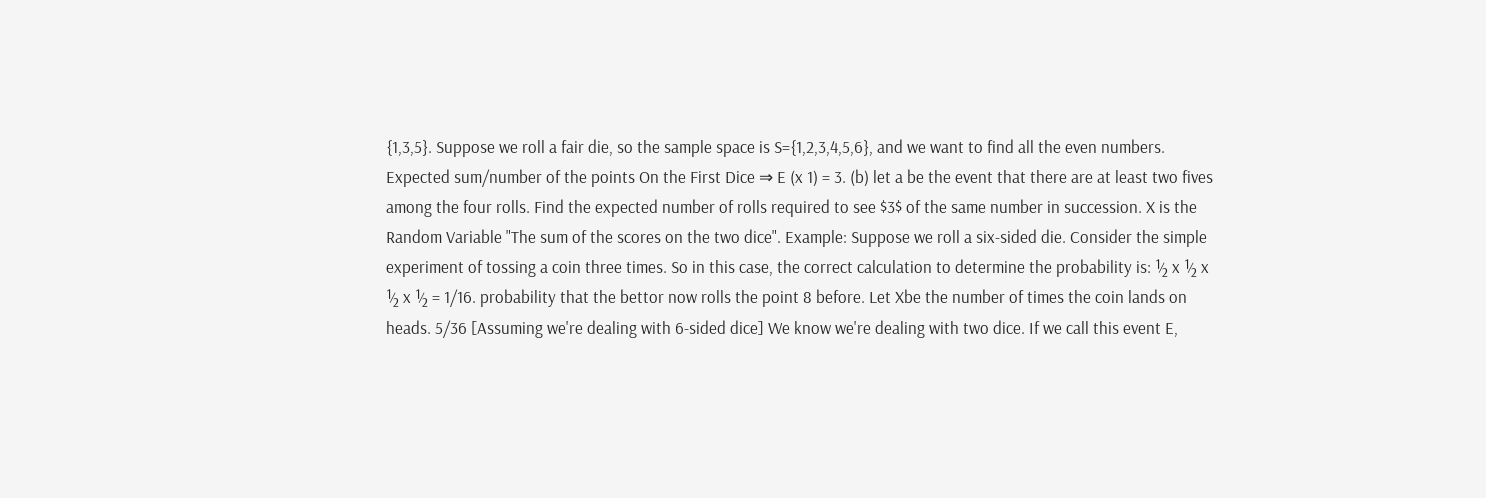{1,3,5}. Suppose we roll a fair die, so the sample space is S={1,2,3,4,5,6}, and we want to find all the even numbers. Expected sum/number of the points On the First Dice ⇒ E (x 1) = 3. (b) let a be the event that there are at least two fives among the four rolls. Find the expected number of rolls required to see $3$ of the same number in succession. X is the Random Variable "The sum of the scores on the two dice". Example: Suppose we roll a six-sided die. Consider the simple experiment of tossing a coin three times. So in this case, the correct calculation to determine the probability is: ½ x ½ x ½ x ½ = 1/16. probability that the bettor now rolls the point 8 before. Let Xbe the number of times the coin lands on heads. 5/36 [Assuming we're dealing with 6-sided dice] We know we're dealing with two dice. If we call this event E,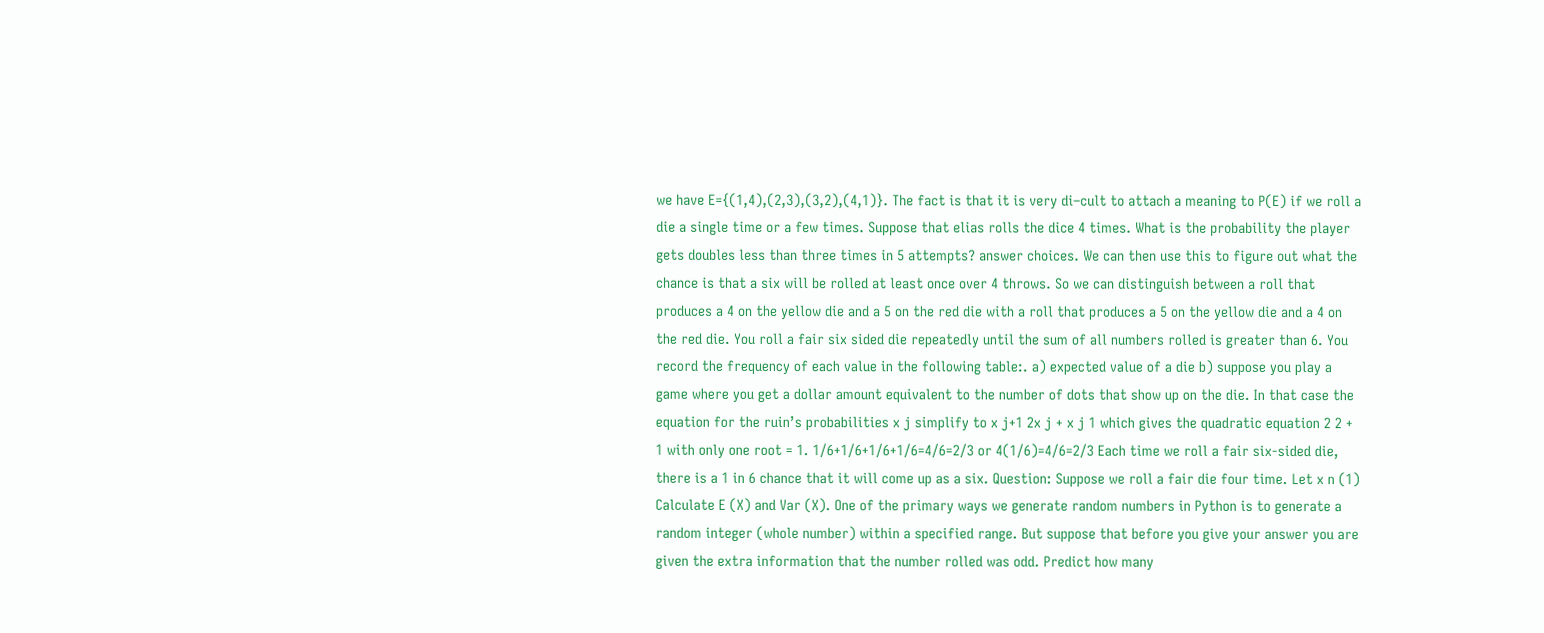we have E={(1,4),(2,3),(3,2),(4,1)}. The fact is that it is very di–cult to attach a meaning to P(E) if we roll a die a single time or a few times. Suppose that elias rolls the dice 4 times. What is the probability the player gets doubles less than three times in 5 attempts? answer choices. We can then use this to figure out what the chance is that a six will be rolled at least once over 4 throws. So we can distinguish between a roll that produces a 4 on the yellow die and a 5 on the red die with a roll that produces a 5 on the yellow die and a 4 on the red die. You roll a fair six sided die repeatedly until the sum of all numbers rolled is greater than 6. You record the frequency of each value in the following table:. a) expected value of a die b) suppose you play a game where you get a dollar amount equivalent to the number of dots that show up on the die. In that case the equation for the ruin’s probabilities x j simplify to x j+1 2x j + x j 1 which gives the quadratic equation 2 2 + 1 with only one root = 1. 1/6+1/6+1/6+1/6=4/6=2/3 or 4(1/6)=4/6=2/3 Each time we roll a fair six-sided die, there is a 1 in 6 chance that it will come up as a six. Question: Suppose we roll a fair die four time. Let x n (1) Calculate E (X) and Var (X). One of the primary ways we generate random numbers in Python is to generate a random integer (whole number) within a specified range. But suppose that before you give your answer you are given the extra information that the number rolled was odd. Predict how many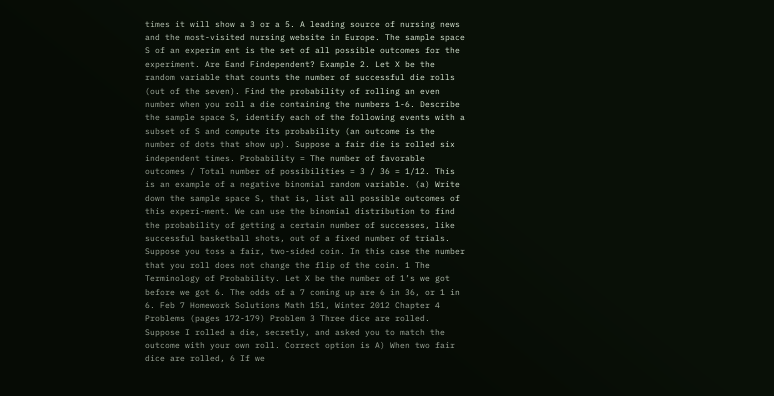times it will show a 3 or a 5. A leading source of nursing news and the most-visited nursing website in Europe. The sample space S of an experim ent is the set of all possible outcomes for the experiment. Are Eand Findependent? Example 2. Let X be the random variable that counts the number of successful die rolls (out of the seven). Find the probability of rolling an even number when you roll a die containing the numbers 1-6. Describe the sample space S, identify each of the following events with a subset of S and compute its probability (an outcome is the number of dots that show up). Suppose a fair die is rolled six independent times. Probability = The number of favorable outcomes / Total number of possibilities = 3 / 36 = 1/12. This is an example of a negative binomial random variable. (a) Write down the sample space S, that is, list all possible outcomes of this experi-ment. We can use the binomial distribution to find the probability of getting a certain number of successes, like successful basketball shots, out of a fixed number of trials. Suppose you toss a fair, two-sided coin. In this case the number that you roll does not change the flip of the coin. 1 The Terminology of Probability. Let X be the number of 1’s we got before we got 6. The odds of a 7 coming up are 6 in 36, or 1 in 6. Feb 7 Homework Solutions Math 151, Winter 2012 Chapter 4 Problems (pages 172-179) Problem 3 Three dice are rolled. Suppose I rolled a die, secretly, and asked you to match the outcome with your own roll. Correct option is A) When two fair dice are rolled, 6 If we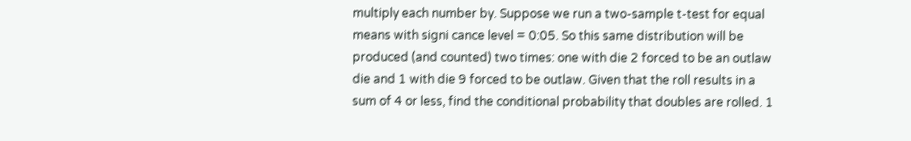multiply each number by. Suppose we run a two-sample t-test for equal means with signi cance level = 0:05. So this same distribution will be produced (and counted) two times: one with die 2 forced to be an outlaw die and 1 with die 9 forced to be outlaw. Given that the roll results in a sum of 4 or less, find the conditional probability that doubles are rolled. 1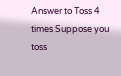Answer to Toss 4 times Suppose you toss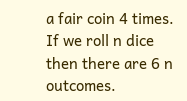a fair coin 4 times. If we roll n dice then there are 6 n outcomes.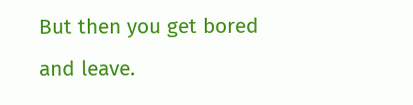But then you get bored and leave.